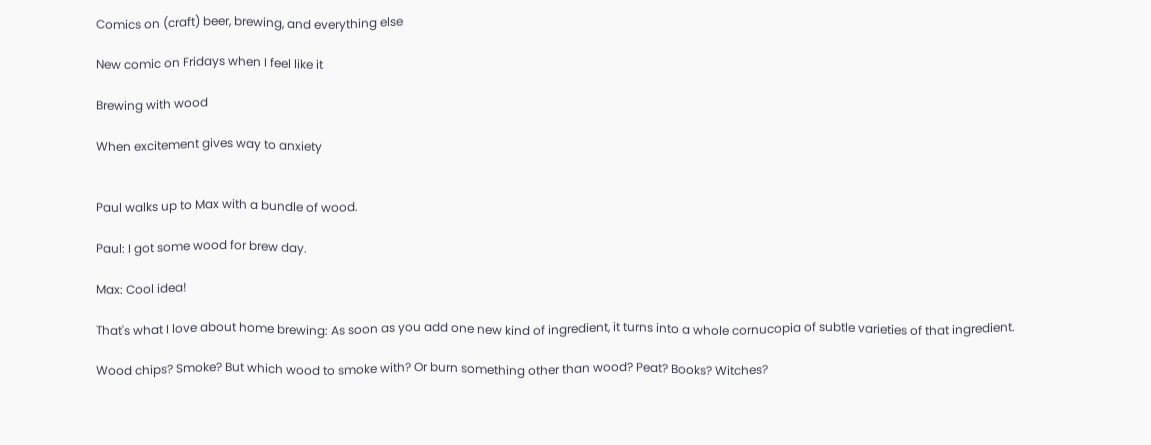Comics on (craft) beer, brewing, and everything else

New comic on Fridays when I feel like it

Brewing with wood

When excitement gives way to anxiety


Paul walks up to Max with a bundle of wood.

Paul: I got some wood for brew day.

Max: Cool idea!

That's what I love about home brewing: As soon as you add one new kind of ingredient, it turns into a whole cornucopia of subtle varieties of that ingredient.

Wood chips? Smoke? But which wood to smoke with? Or burn something other than wood? Peat? Books? Witches?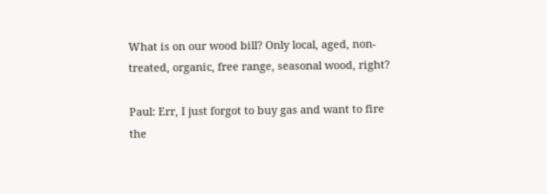What is on our wood bill? Only local, aged, non-treated, organic, free range, seasonal wood, right?

Paul: Err, I just forgot to buy gas and want to fire the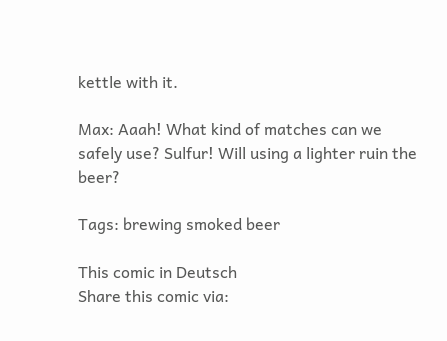kettle with it.

Max: Aaah! What kind of matches can we safely use? Sulfur! Will using a lighter ruin the beer?

Tags: brewing smoked beer

This comic in Deutsch
Share this comic via: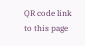QR code link to this page